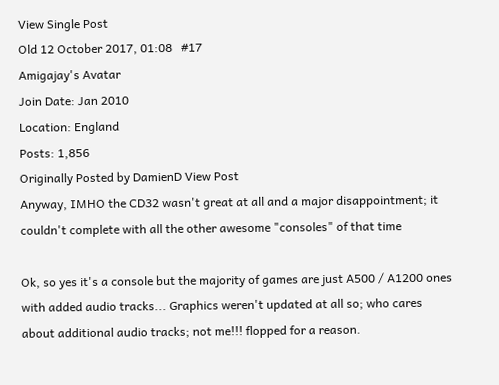View Single Post
Old 12 October 2017, 01:08   #17
Amigajay's Avatar
Join Date: Jan 2010
Location: England
Posts: 1,856
Originally Posted by DamienD View Post
Anyway, IMHO the CD32 wasn't great at all and a major disappointment; it couldn't complete with all the other awesome "consoles" of that time

Ok, so yes it's a console but the majority of games are just A500 / A1200 ones with added audio tracks... Graphics weren't updated at all so; who cares about additional audio tracks; not me!!! flopped for a reason.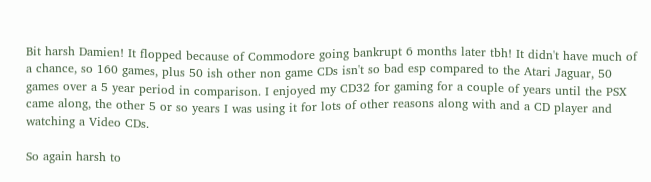Bit harsh Damien! It flopped because of Commodore going bankrupt 6 months later tbh! It didn't have much of a chance, so 160 games, plus 50 ish other non game CDs isn't so bad esp compared to the Atari Jaguar, 50 games over a 5 year period in comparison. I enjoyed my CD32 for gaming for a couple of years until the PSX came along, the other 5 or so years I was using it for lots of other reasons along with and a CD player and watching a Video CDs.

So again harsh to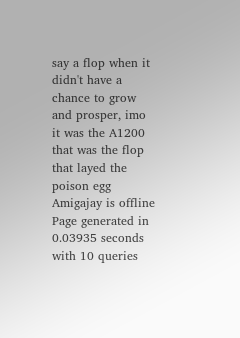say a flop when it didn't have a chance to grow and prosper, imo it was the A1200 that was the flop that layed the poison egg
Amigajay is offline
Page generated in 0.03935 seconds with 10 queries